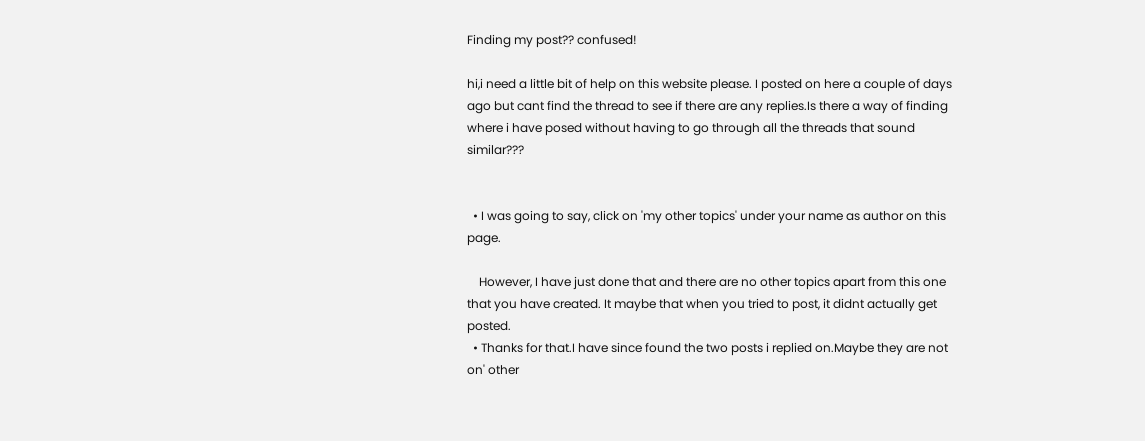Finding my post?? confused!

hi,i need a little bit of help on this website please. I posted on here a couple of days ago but cant find the thread to see if there are any replies.Is there a way of finding where i have posed without having to go through all the threads that sound similar???


  • I was going to say, click on 'my other topics' under your name as author on this page.

    However, I have just done that and there are no other topics apart from this one that you have created. It maybe that when you tried to post, it didnt actually get posted.
  • Thanks for that.I have since found the two posts i replied on.Maybe they are not on' other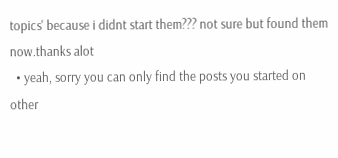topics' because i didnt start them??? not sure but found them now.thanks alot
  • yeah, sorry you can only find the posts you started on other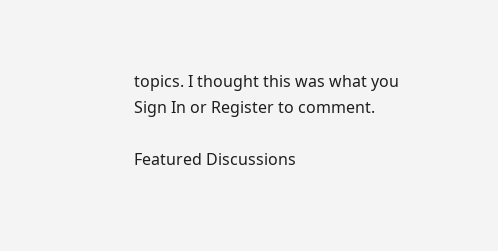topics. I thought this was what you
Sign In or Register to comment.

Featured Discussions